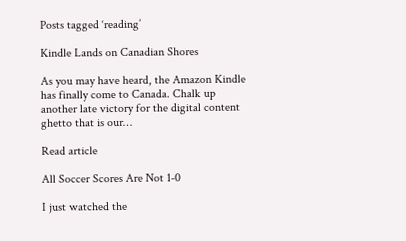Posts tagged ‘reading’

Kindle Lands on Canadian Shores

As you may have heard, the Amazon Kindle has finally come to Canada. Chalk up another late victory for the digital content ghetto that is our…

Read article

All Soccer Scores Are Not 1-0

I just watched the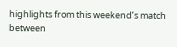highlights from this weekend’s match between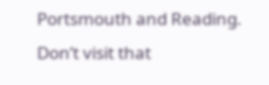Portsmouth and Reading. Don’t visit that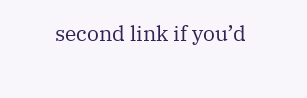second link if you’d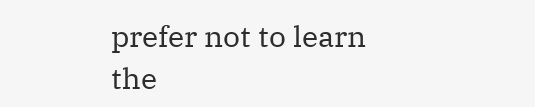prefer not to learn the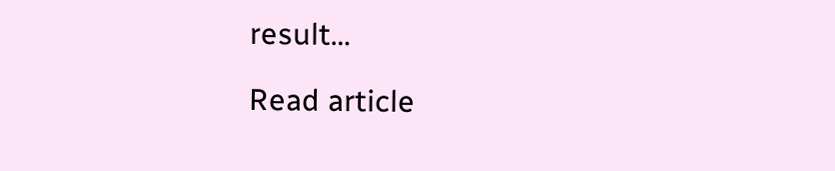result…

Read article